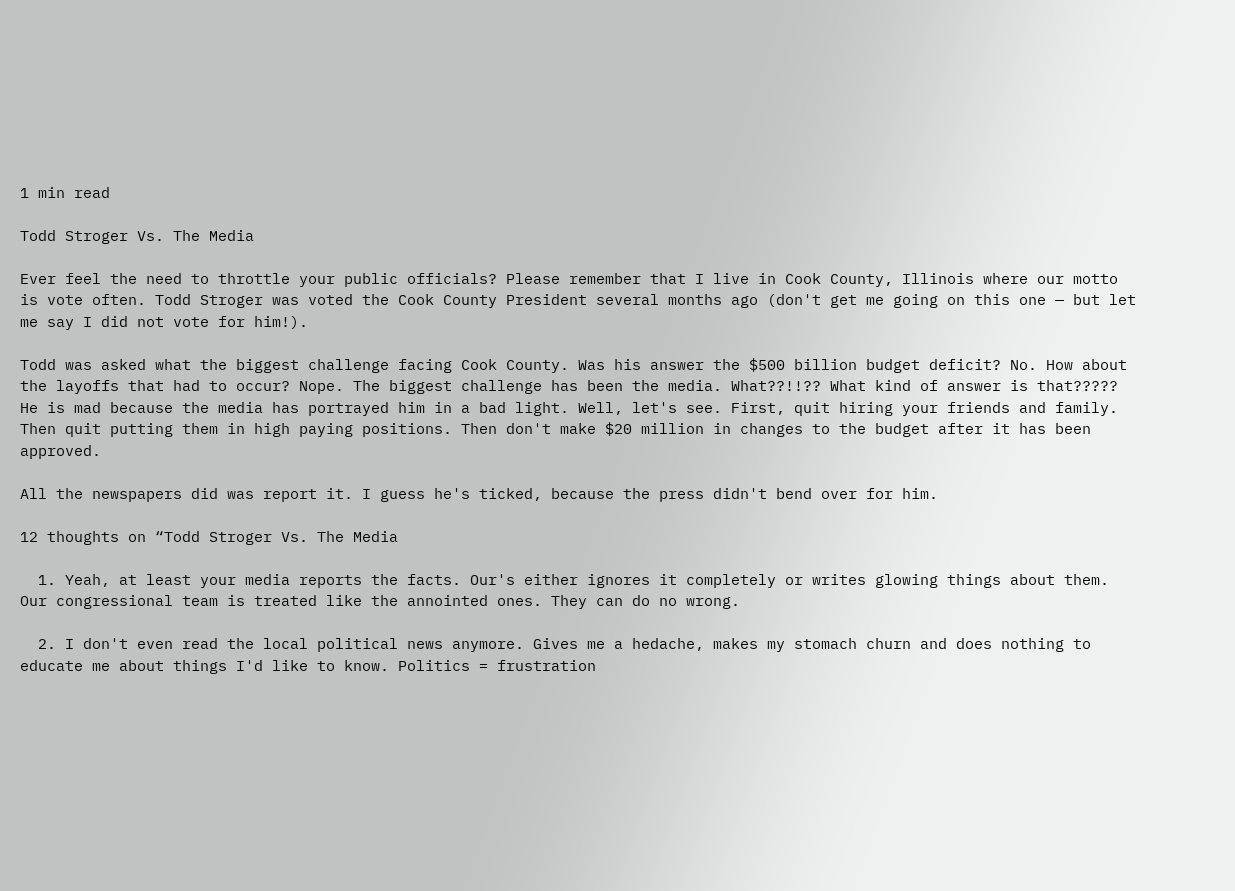1 min read

Todd Stroger Vs. The Media

Ever feel the need to throttle your public officials? Please remember that I live in Cook County, Illinois where our motto is vote often. Todd Stroger was voted the Cook County President several months ago (don't get me going on this one — but let me say I did not vote for him!).

Todd was asked what the biggest challenge facing Cook County. Was his answer the $500 billion budget deficit? No. How about the layoffs that had to occur? Nope. The biggest challenge has been the media. What??!!?? What kind of answer is that????? He is mad because the media has portrayed him in a bad light. Well, let's see. First, quit hiring your friends and family. Then quit putting them in high paying positions. Then don't make $20 million in changes to the budget after it has been approved.

All the newspapers did was report it. I guess he's ticked, because the press didn't bend over for him.

12 thoughts on “Todd Stroger Vs. The Media

  1. Yeah, at least your media reports the facts. Our's either ignores it completely or writes glowing things about them. Our congressional team is treated like the annointed ones. They can do no wrong.

  2. I don't even read the local political news anymore. Gives me a hedache, makes my stomach churn and does nothing to educate me about things I'd like to know. Politics = frustration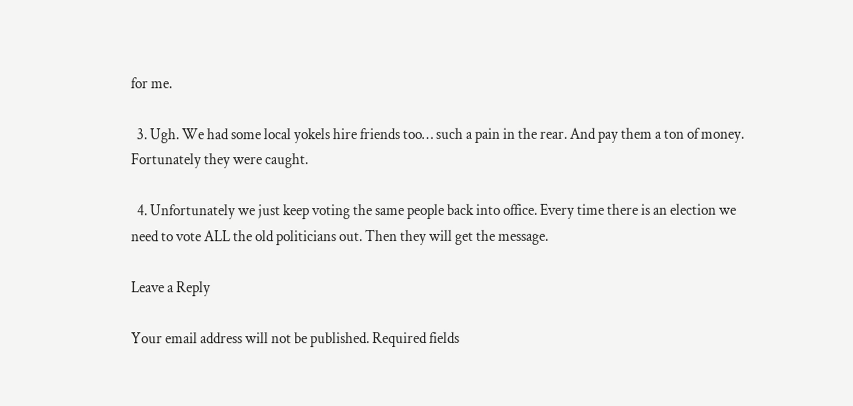for me.

  3. Ugh. We had some local yokels hire friends too… such a pain in the rear. And pay them a ton of money. Fortunately they were caught.

  4. Unfortunately we just keep voting the same people back into office. Every time there is an election we need to vote ALL the old politicians out. Then they will get the message.

Leave a Reply

Your email address will not be published. Required fields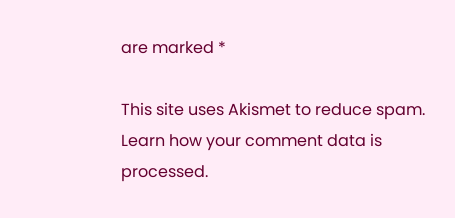are marked *

This site uses Akismet to reduce spam. Learn how your comment data is processed.